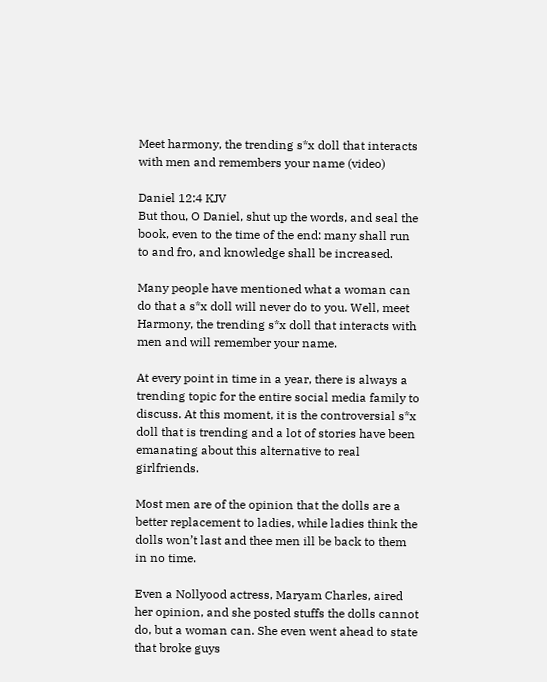Meet harmony, the trending s*x doll that interacts with men and remembers your name (video)

Daniel 12:4 KJV
But thou, O Daniel, shut up the words, and seal the book, even to the time of the end: many shall run to and fro, and knowledge shall be increased.

Many people have mentioned what a woman can do that a s*x doll will never do to you. Well, meet Harmony, the trending s*x doll that interacts with men and will remember your name.

At every point in time in a year, there is always a trending topic for the entire social media family to discuss. At this moment, it is the controversial s*x doll that is trending and a lot of stories have been emanating about this alternative to real girlfriends.

Most men are of the opinion that the dolls are a better replacement to ladies, while ladies think the dolls won’t last and thee men ill be back to them in no time.

Even a Nollyood actress, Maryam Charles, aired her opinion, and she posted stuffs the dolls cannot do, but a woman can. She even went ahead to state that broke guys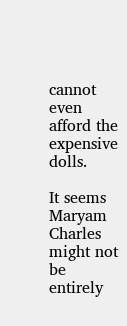cannot even afford the expensive dolls.

It seems Maryam Charles might not be entirely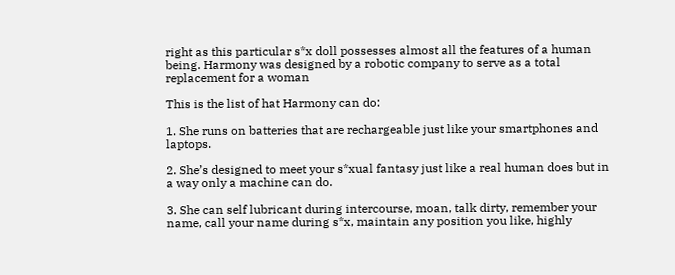right as this particular s*x doll possesses almost all the features of a human being. Harmony was designed by a robotic company to serve as a total replacement for a woman

This is the list of hat Harmony can do:

1. She runs on batteries that are rechargeable just like your smartphones and laptops.

2. She’s designed to meet your s*xual fantasy just like a real human does but in a way only a machine can do.

3. She can self lubricant during intercourse, moan, talk dirty, remember your name, call your name during s*x, maintain any position you like, highly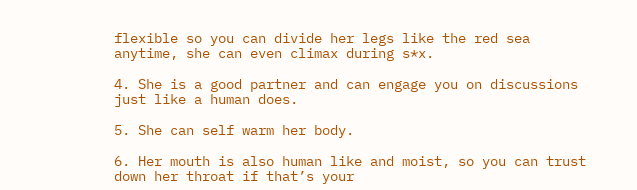flexible so you can divide her legs like the red sea anytime, she can even climax during s*x.

4. She is a good partner and can engage you on discussions just like a human does.

5. She can self warm her body.

6. Her mouth is also human like and moist, so you can trust down her throat if that’s your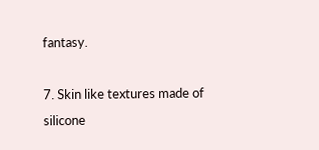fantasy.

7. Skin like textures made of silicone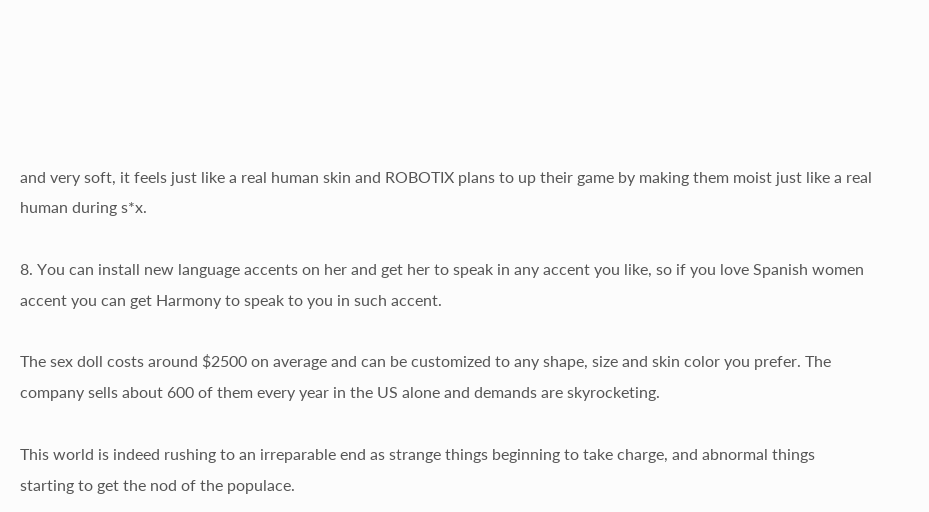and very soft, it feels just like a real human skin and ROBOTIX plans to up their game by making them moist just like a real human during s*x.

8. You can install new language accents on her and get her to speak in any accent you like, so if you love Spanish women accent you can get Harmony to speak to you in such accent.

The sex doll costs around $2500 on average and can be customized to any shape, size and skin color you prefer. The company sells about 600 of them every year in the US alone and demands are skyrocketing.

This world is indeed rushing to an irreparable end as strange things beginning to take charge, and abnormal things starting to get the nod of the populace.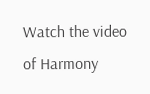Watch the video of Harmony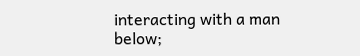interacting with a man below;